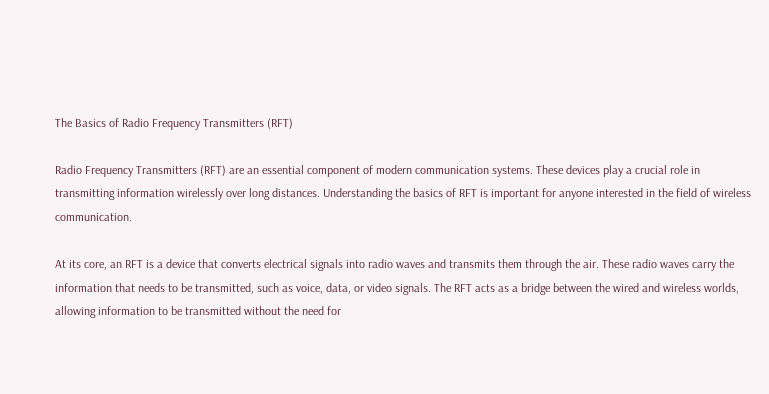The Basics of Radio Frequency Transmitters (RFT)

Radio Frequency Transmitters (RFT) are an essential component of modern communication systems. These devices play a crucial role in transmitting information wirelessly over long distances. Understanding the basics of RFT is important for anyone interested in the field of wireless communication.

At its core, an RFT is a device that converts electrical signals into radio waves and transmits them through the air. These radio waves carry the information that needs to be transmitted, such as voice, data, or video signals. The RFT acts as a bridge between the wired and wireless worlds, allowing information to be transmitted without the need for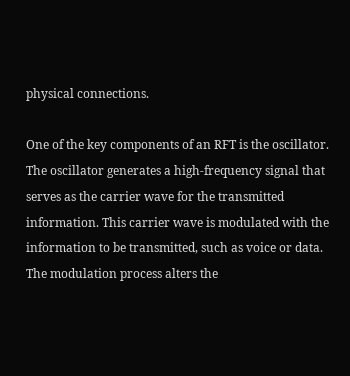physical connections.

One of the key components of an RFT is the oscillator. The oscillator generates a high-frequency signal that serves as the carrier wave for the transmitted information. This carrier wave is modulated with the information to be transmitted, such as voice or data. The modulation process alters the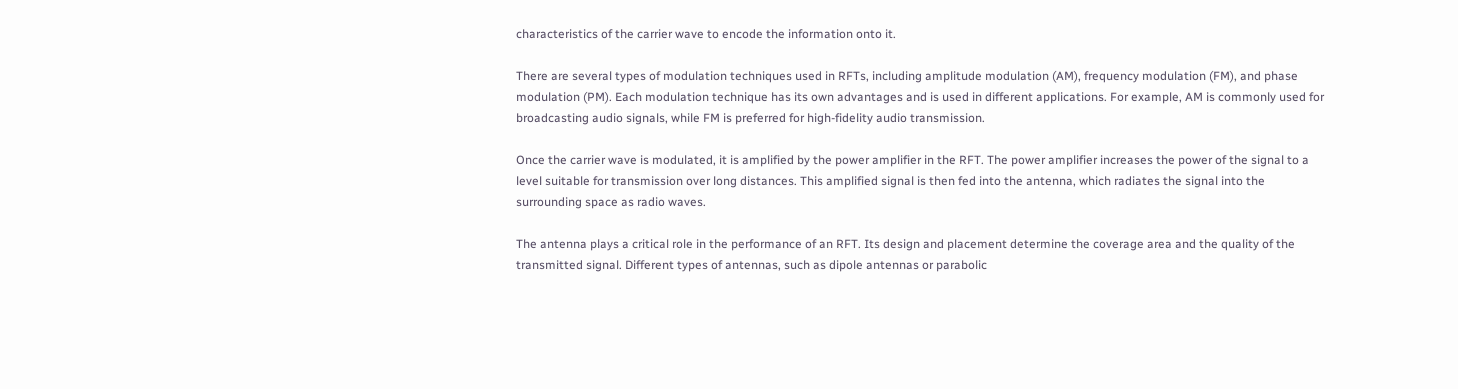characteristics of the carrier wave to encode the information onto it.

There are several types of modulation techniques used in RFTs, including amplitude modulation (AM), frequency modulation (FM), and phase modulation (PM). Each modulation technique has its own advantages and is used in different applications. For example, AM is commonly used for broadcasting audio signals, while FM is preferred for high-fidelity audio transmission.

Once the carrier wave is modulated, it is amplified by the power amplifier in the RFT. The power amplifier increases the power of the signal to a level suitable for transmission over long distances. This amplified signal is then fed into the antenna, which radiates the signal into the surrounding space as radio waves.

The antenna plays a critical role in the performance of an RFT. Its design and placement determine the coverage area and the quality of the transmitted signal. Different types of antennas, such as dipole antennas or parabolic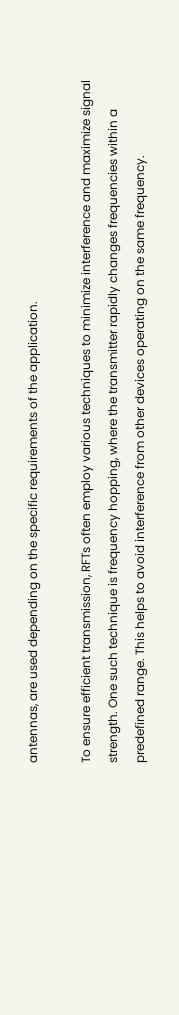antennas, are used depending on the specific requirements of the application.

To ensure efficient transmission, RFTs often employ various techniques to minimize interference and maximize signal strength. One such technique is frequency hopping, where the transmitter rapidly changes frequencies within a predefined range. This helps to avoid interference from other devices operating on the same frequency.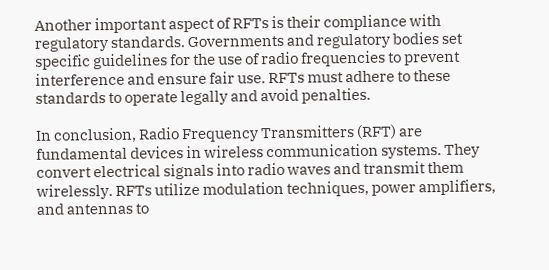Another important aspect of RFTs is their compliance with regulatory standards. Governments and regulatory bodies set specific guidelines for the use of radio frequencies to prevent interference and ensure fair use. RFTs must adhere to these standards to operate legally and avoid penalties.

In conclusion, Radio Frequency Transmitters (RFT) are fundamental devices in wireless communication systems. They convert electrical signals into radio waves and transmit them wirelessly. RFTs utilize modulation techniques, power amplifiers, and antennas to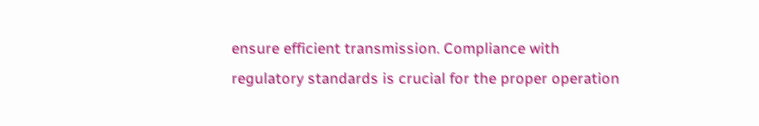ensure efficient transmission. Compliance with regulatory standards is crucial for the proper operation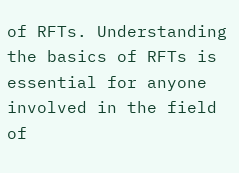of RFTs. Understanding the basics of RFTs is essential for anyone involved in the field of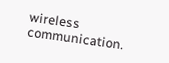wireless communication.